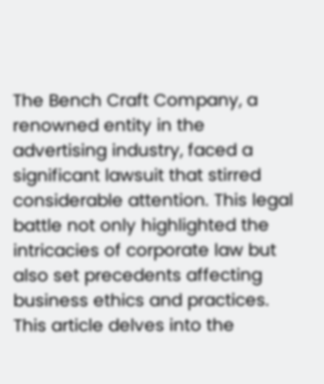The Bench Craft Company, a renowned entity in the advertising industry, faced a significant lawsuit that stirred considerable attention. This legal battle not only highlighted the intricacies of corporate law but also set precedents affecting business ethics and practices. This article delves into the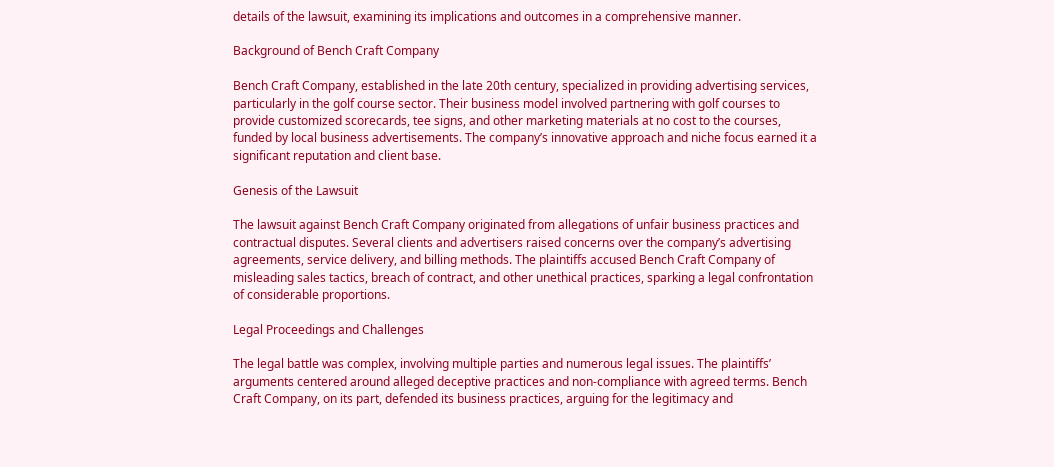details of the lawsuit, examining its implications and outcomes in a comprehensive manner.

Background of Bench Craft Company

Bench Craft Company, established in the late 20th century, specialized in providing advertising services, particularly in the golf course sector. Their business model involved partnering with golf courses to provide customized scorecards, tee signs, and other marketing materials at no cost to the courses, funded by local business advertisements. The company’s innovative approach and niche focus earned it a significant reputation and client base.

Genesis of the Lawsuit

The lawsuit against Bench Craft Company originated from allegations of unfair business practices and contractual disputes. Several clients and advertisers raised concerns over the company’s advertising agreements, service delivery, and billing methods. The plaintiffs accused Bench Craft Company of misleading sales tactics, breach of contract, and other unethical practices, sparking a legal confrontation of considerable proportions.

Legal Proceedings and Challenges

The legal battle was complex, involving multiple parties and numerous legal issues. The plaintiffs’ arguments centered around alleged deceptive practices and non-compliance with agreed terms. Bench Craft Company, on its part, defended its business practices, arguing for the legitimacy and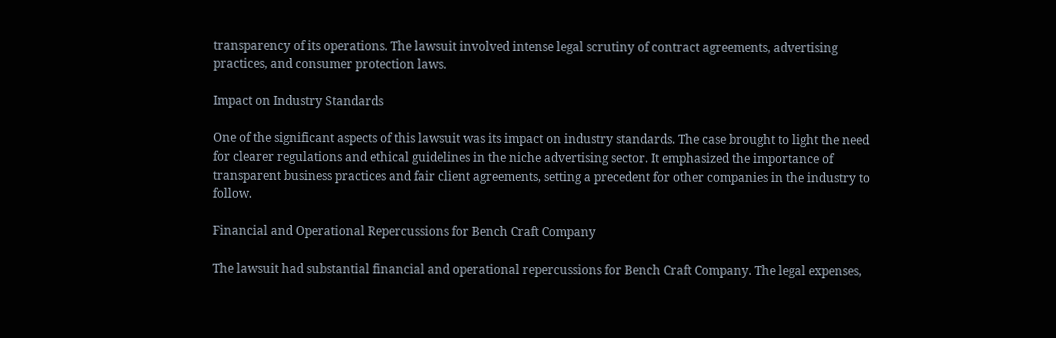transparency of its operations. The lawsuit involved intense legal scrutiny of contract agreements, advertising practices, and consumer protection laws.

Impact on Industry Standards

One of the significant aspects of this lawsuit was its impact on industry standards. The case brought to light the need for clearer regulations and ethical guidelines in the niche advertising sector. It emphasized the importance of transparent business practices and fair client agreements, setting a precedent for other companies in the industry to follow.

Financial and Operational Repercussions for Bench Craft Company

The lawsuit had substantial financial and operational repercussions for Bench Craft Company. The legal expenses,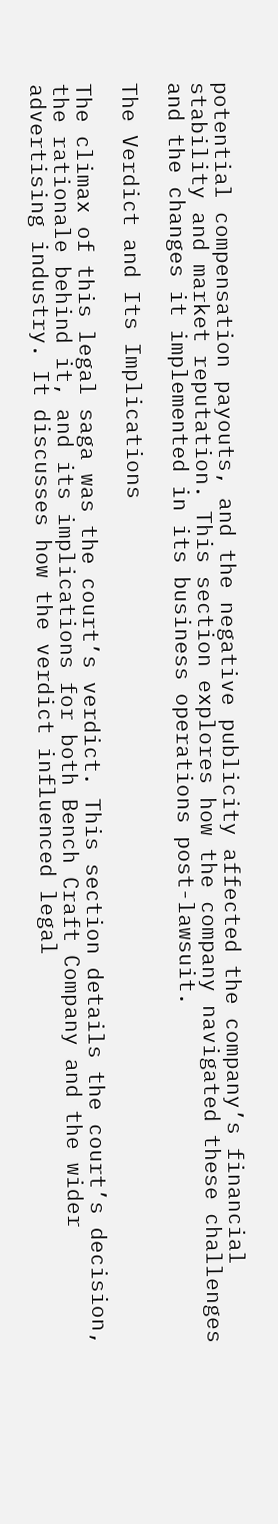potential compensation payouts, and the negative publicity affected the company’s financial stability and market reputation. This section explores how the company navigated these challenges and the changes it implemented in its business operations post-lawsuit.

The Verdict and Its Implications

The climax of this legal saga was the court’s verdict. This section details the court’s decision, the rationale behind it, and its implications for both Bench Craft Company and the wider advertising industry. It discusses how the verdict influenced legal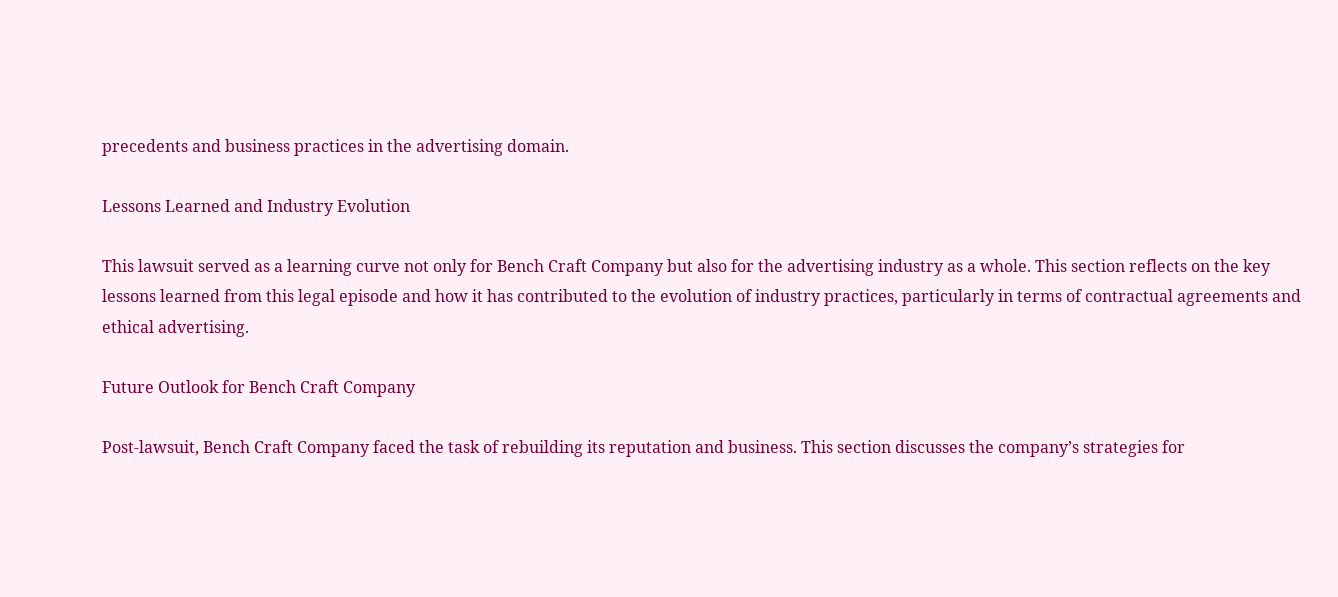precedents and business practices in the advertising domain.

Lessons Learned and Industry Evolution

This lawsuit served as a learning curve not only for Bench Craft Company but also for the advertising industry as a whole. This section reflects on the key lessons learned from this legal episode and how it has contributed to the evolution of industry practices, particularly in terms of contractual agreements and ethical advertising.

Future Outlook for Bench Craft Company

Post-lawsuit, Bench Craft Company faced the task of rebuilding its reputation and business. This section discusses the company’s strategies for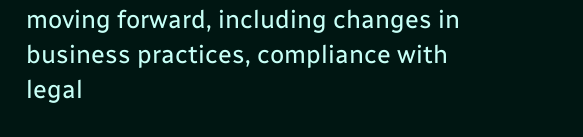moving forward, including changes in business practices, compliance with legal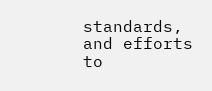standards, and efforts to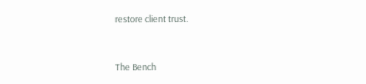restore client trust.


The Bench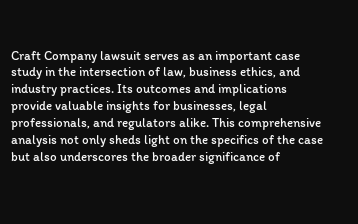Craft Company lawsuit serves as an important case study in the intersection of law, business ethics, and industry practices. Its outcomes and implications provide valuable insights for businesses, legal professionals, and regulators alike. This comprehensive analysis not only sheds light on the specifics of the case but also underscores the broader significance of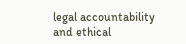legal accountability and ethical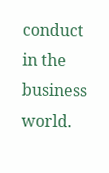conduct in the business world.